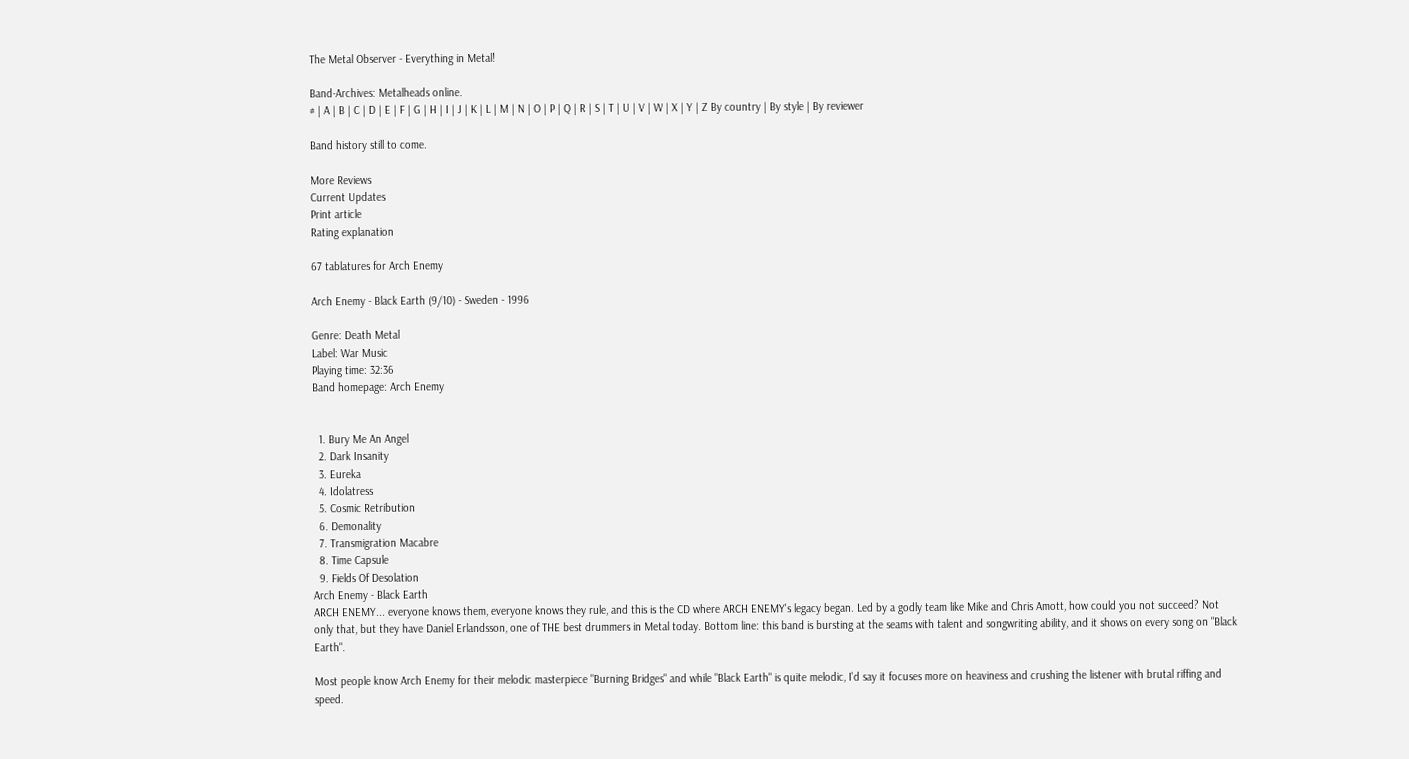The Metal Observer - Everything in Metal!

Band-Archives: Metalheads online.
# | A | B | C | D | E | F | G | H | I | J | K | L | M | N | O | P | Q | R | S | T | U | V | W | X | Y | Z By country | By style | By reviewer

Band history still to come.

More Reviews
Current Updates
Print article
Rating explanation

67 tablatures for Arch Enemy

Arch Enemy - Black Earth (9/10) - Sweden - 1996

Genre: Death Metal
Label: War Music
Playing time: 32:36
Band homepage: Arch Enemy


  1. Bury Me An Angel
  2. Dark Insanity
  3. Eureka
  4. Idolatress
  5. Cosmic Retribution
  6. Demonality
  7. Transmigration Macabre
  8. Time Capsule
  9. Fields Of Desolation
Arch Enemy - Black Earth
ARCH ENEMY... everyone knows them, everyone knows they rule, and this is the CD where ARCH ENEMY's legacy began. Led by a godly team like Mike and Chris Amott, how could you not succeed? Not only that, but they have Daniel Erlandsson, one of THE best drummers in Metal today. Bottom line: this band is bursting at the seams with talent and songwriting ability, and it shows on every song on "Black Earth".

Most people know Arch Enemy for their melodic masterpiece "Burning Bridges" and while "Black Earth" is quite melodic, I'd say it focuses more on heaviness and crushing the listener with brutal riffing and speed.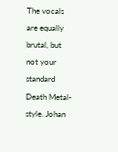The vocals are equally brutal, but not your standard Death Metal-style. Johan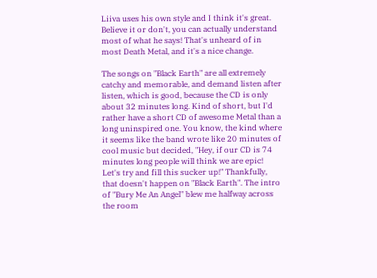Liiva uses his own style and I think it's great. Believe it or don't, you can actually understand most of what he says! That's unheard of in most Death Metal, and it's a nice change.

The songs on "Black Earth" are all extremely catchy and memorable, and demand listen after listen, which is good, because the CD is only about 32 minutes long. Kind of short, but I'd rather have a short CD of awesome Metal than a long uninspired one. You know, the kind where it seems like the band wrote like 20 minutes of cool music but decided, "Hey, if our CD is 74 minutes long people will think we are epic! Let's try and fill this sucker up!" Thankfully, that doesn't happen on "Black Earth". The intro of "Bury Me An Angel" blew me halfway across the room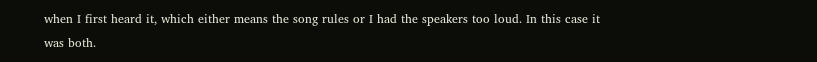when I first heard it, which either means the song rules or I had the speakers too loud. In this case it was both.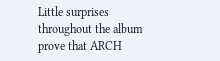Little surprises throughout the album prove that ARCH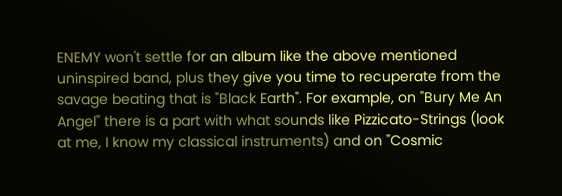ENEMY won't settle for an album like the above mentioned uninspired band, plus they give you time to recuperate from the savage beating that is "Black Earth". For example, on "Bury Me An Angel" there is a part with what sounds like Pizzicato-Strings (look at me, I know my classical instruments) and on "Cosmic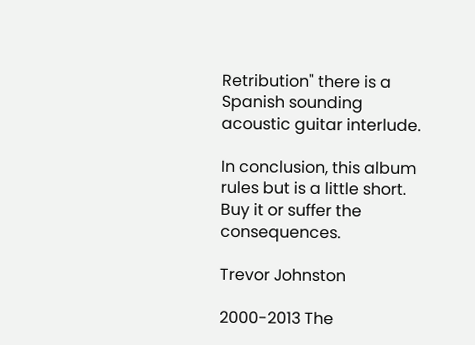Retribution" there is a Spanish sounding acoustic guitar interlude.

In conclusion, this album rules but is a little short. Buy it or suffer the consequences.

Trevor Johnston

2000-2013 The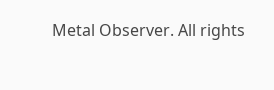Metal Observer. All rights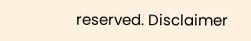reserved. Disclaimer